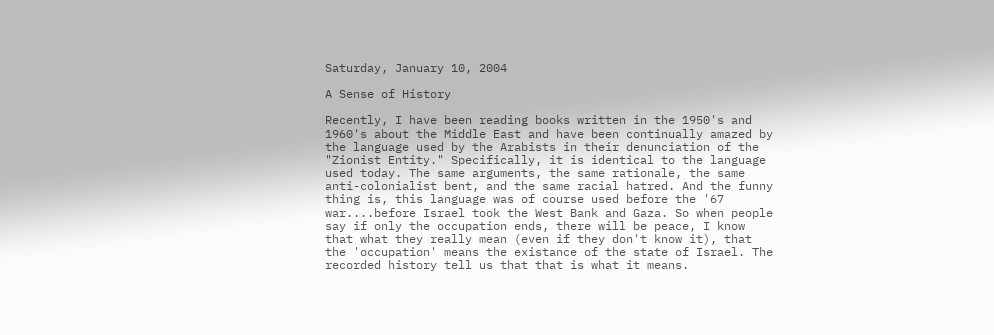Saturday, January 10, 2004

A Sense of History

Recently, I have been reading books written in the 1950's and 1960's about the Middle East and have been continually amazed by the language used by the Arabists in their denunciation of the "Zionist Entity." Specifically, it is identical to the language used today. The same arguments, the same rationale, the same anti-colonialist bent, and the same racial hatred. And the funny thing is, this language was of course used before the '67 war....before Israel took the West Bank and Gaza. So when people say if only the occupation ends, there will be peace, I know that what they really mean (even if they don't know it), that the 'occupation' means the existance of the state of Israel. The recorded history tell us that that is what it means.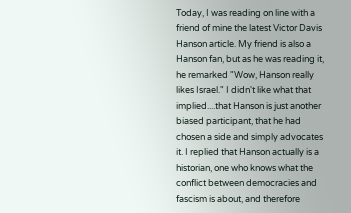Today, I was reading on line with a friend of mine the latest Victor Davis Hanson article. My friend is also a Hanson fan, but as he was reading it, he remarked "Wow, Hanson really likes Israel." I didn't like what that implied....that Hanson is just another biased participant, that he had chosen a side and simply advocates it. I replied that Hanson actually is a historian, one who knows what the conflict between democracies and fascism is about, and therefore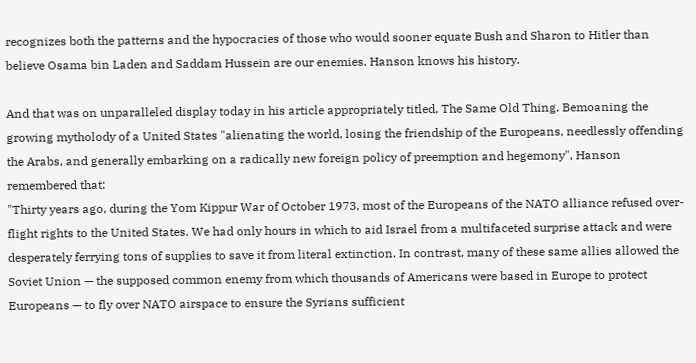recognizes both the patterns and the hypocracies of those who would sooner equate Bush and Sharon to Hitler than believe Osama bin Laden and Saddam Hussein are our enemies. Hanson knows his history.

And that was on unparalleled display today in his article appropriately titled, The Same Old Thing. Bemoaning the growing mytholody of a United States "alienating the world, losing the friendship of the Europeans, needlessly offending the Arabs, and generally embarking on a radically new foreign policy of preemption and hegemony", Hanson remembered that:
"Thirty years ago, during the Yom Kippur War of October 1973, most of the Europeans of the NATO alliance refused over-flight rights to the United States. We had only hours in which to aid Israel from a multifaceted surprise attack and were desperately ferrying tons of supplies to save it from literal extinction. In contrast, many of these same allies allowed the Soviet Union — the supposed common enemy from which thousands of Americans were based in Europe to protect Europeans — to fly over NATO airspace to ensure the Syrians sufficient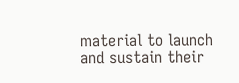material to launch and sustain their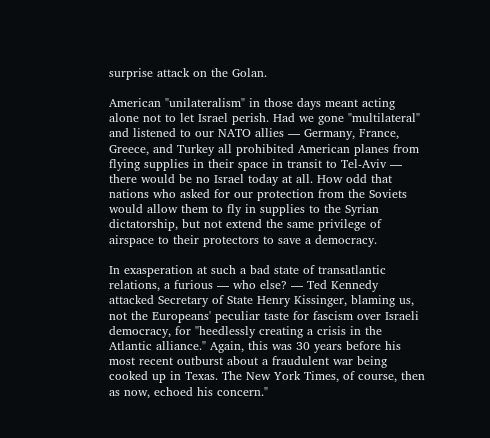surprise attack on the Golan.

American "unilateralism" in those days meant acting alone not to let Israel perish. Had we gone "multilateral" and listened to our NATO allies — Germany, France, Greece, and Turkey all prohibited American planes from flying supplies in their space in transit to Tel-Aviv — there would be no Israel today at all. How odd that nations who asked for our protection from the Soviets would allow them to fly in supplies to the Syrian dictatorship, but not extend the same privilege of airspace to their protectors to save a democracy.

In exasperation at such a bad state of transatlantic relations, a furious — who else? — Ted Kennedy attacked Secretary of State Henry Kissinger, blaming us, not the Europeans' peculiar taste for fascism over Israeli democracy, for "heedlessly creating a crisis in the Atlantic alliance." Again, this was 30 years before his most recent outburst about a fraudulent war being cooked up in Texas. The New York Times, of course, then as now, echoed his concern."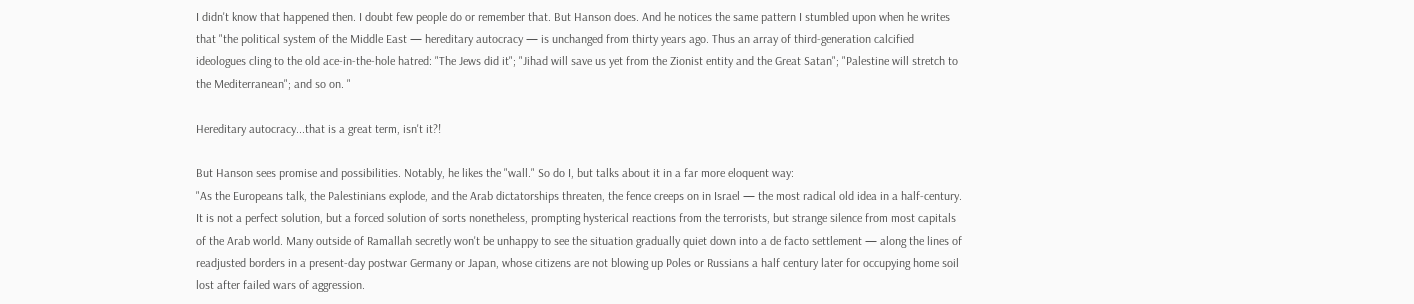I didn't know that happened then. I doubt few people do or remember that. But Hanson does. And he notices the same pattern I stumbled upon when he writes that "the political system of the Middle East — hereditary autocracy — is unchanged from thirty years ago. Thus an array of third-generation calcified ideologues cling to the old ace-in-the-hole hatred: "The Jews did it"; "Jihad will save us yet from the Zionist entity and the Great Satan"; "Palestine will stretch to the Mediterranean"; and so on. "

Hereditary autocracy...that is a great term, isn't it?!

But Hanson sees promise and possibilities. Notably, he likes the "wall." So do I, but talks about it in a far more eloquent way:
"As the Europeans talk, the Palestinians explode, and the Arab dictatorships threaten, the fence creeps on in Israel — the most radical old idea in a half-century. It is not a perfect solution, but a forced solution of sorts nonetheless, prompting hysterical reactions from the terrorists, but strange silence from most capitals of the Arab world. Many outside of Ramallah secretly won't be unhappy to see the situation gradually quiet down into a de facto settlement — along the lines of readjusted borders in a present-day postwar Germany or Japan, whose citizens are not blowing up Poles or Russians a half century later for occupying home soil lost after failed wars of aggression.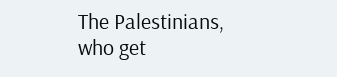The Palestinians, who get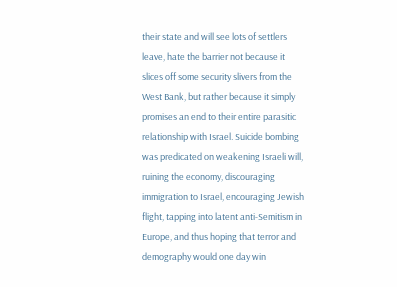their state and will see lots of settlers leave, hate the barrier not because it slices off some security slivers from the West Bank, but rather because it simply promises an end to their entire parasitic relationship with Israel. Suicide bombing was predicated on weakening Israeli will, ruining the economy, discouraging immigration to Israel, encouraging Jewish flight, tapping into latent anti-Semitism in Europe, and thus hoping that terror and demography would one day win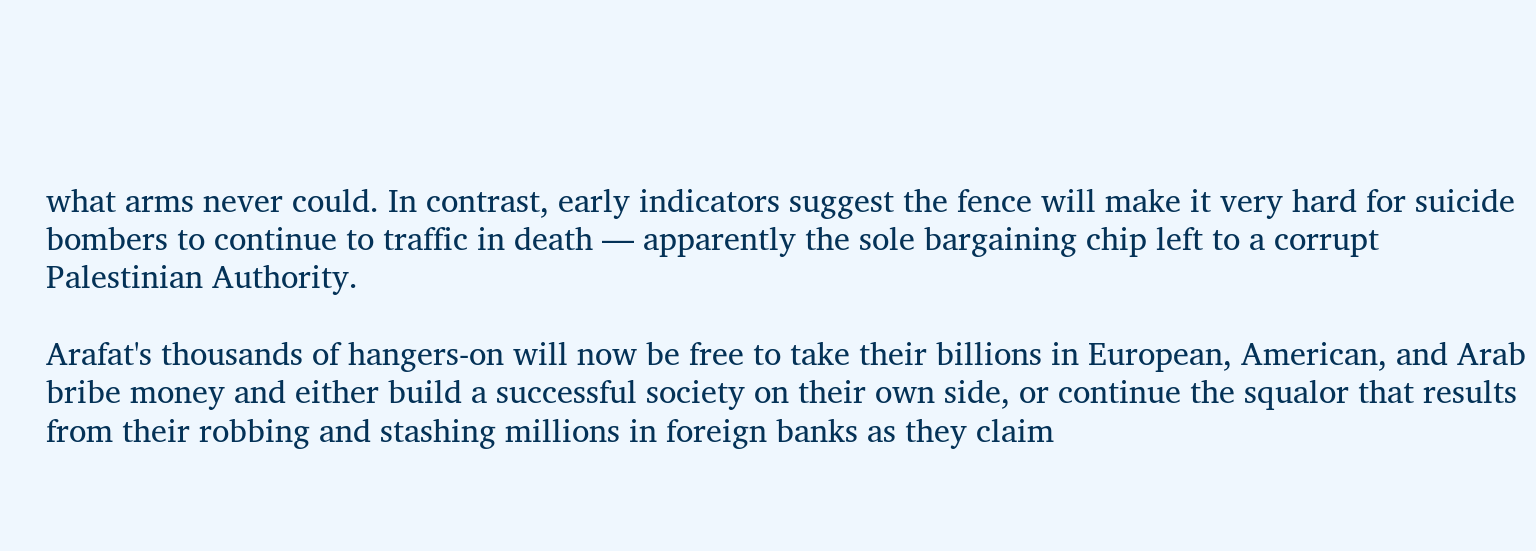what arms never could. In contrast, early indicators suggest the fence will make it very hard for suicide bombers to continue to traffic in death — apparently the sole bargaining chip left to a corrupt Palestinian Authority.

Arafat's thousands of hangers-on will now be free to take their billions in European, American, and Arab bribe money and either build a successful society on their own side, or continue the squalor that results from their robbing and stashing millions in foreign banks as they claim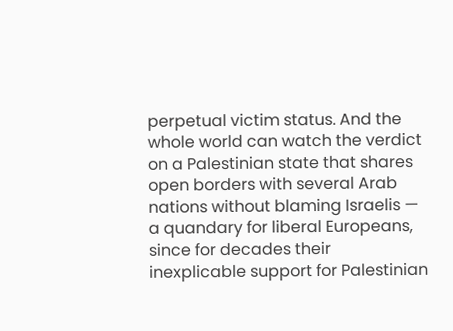perpetual victim status. And the whole world can watch the verdict on a Palestinian state that shares open borders with several Arab nations without blaming Israelis — a quandary for liberal Europeans, since for decades their inexplicable support for Palestinian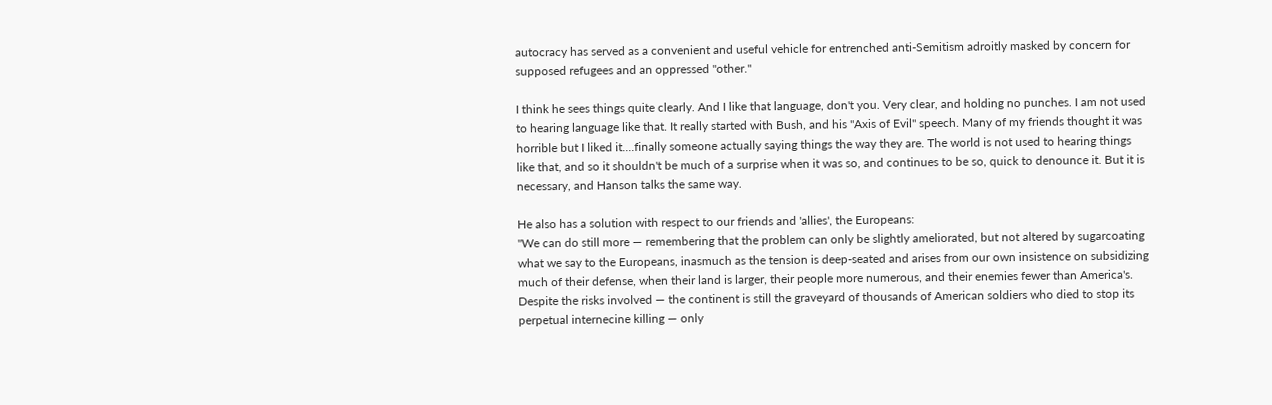autocracy has served as a convenient and useful vehicle for entrenched anti-Semitism adroitly masked by concern for supposed refugees and an oppressed "other."

I think he sees things quite clearly. And I like that language, don't you. Very clear, and holding no punches. I am not used to hearing language like that. It really started with Bush, and his "Axis of Evil" speech. Many of my friends thought it was horrible but I liked it....finally someone actually saying things the way they are. The world is not used to hearing things like that, and so it shouldn't be much of a surprise when it was so, and continues to be so, quick to denounce it. But it is necessary, and Hanson talks the same way.

He also has a solution with respect to our friends and 'allies', the Europeans:
"We can do still more — remembering that the problem can only be slightly ameliorated, but not altered by sugarcoating what we say to the Europeans, inasmuch as the tension is deep-seated and arises from our own insistence on subsidizing much of their defense, when their land is larger, their people more numerous, and their enemies fewer than America's. Despite the risks involved — the continent is still the graveyard of thousands of American soldiers who died to stop its perpetual internecine killing — only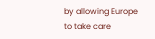by allowing Europe to take care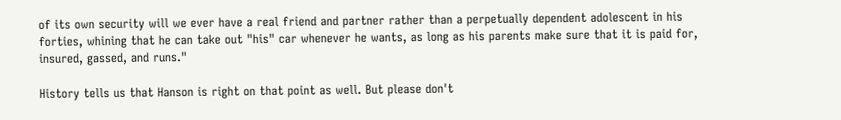of its own security will we ever have a real friend and partner rather than a perpetually dependent adolescent in his forties, whining that he can take out "his" car whenever he wants, as long as his parents make sure that it is paid for, insured, gassed, and runs."

History tells us that Hanson is right on that point as well. But please don't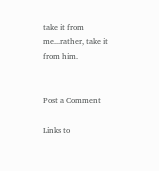take it from me...rather, take it from him.


Post a Comment

Links to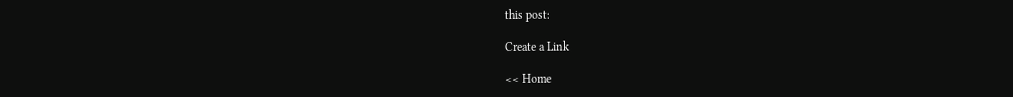this post:

Create a Link

<< Home